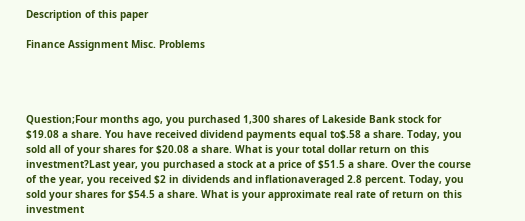Description of this paper

Finance Assignment Misc. Problems




Question;Four months ago, you purchased 1,300 shares of Lakeside Bank stock for $19.08 a share. You have received dividend payments equal to$.58 a share. Today, you sold all of your shares for $20.08 a share. What is your total dollar return on this investment?Last year, you purchased a stock at a price of $51.5 a share. Over the course of the year, you received $2 in dividends and inflationaveraged 2.8 percent. Today, you sold your shares for $54.5 a share. What is your approximate real rate of return on this investment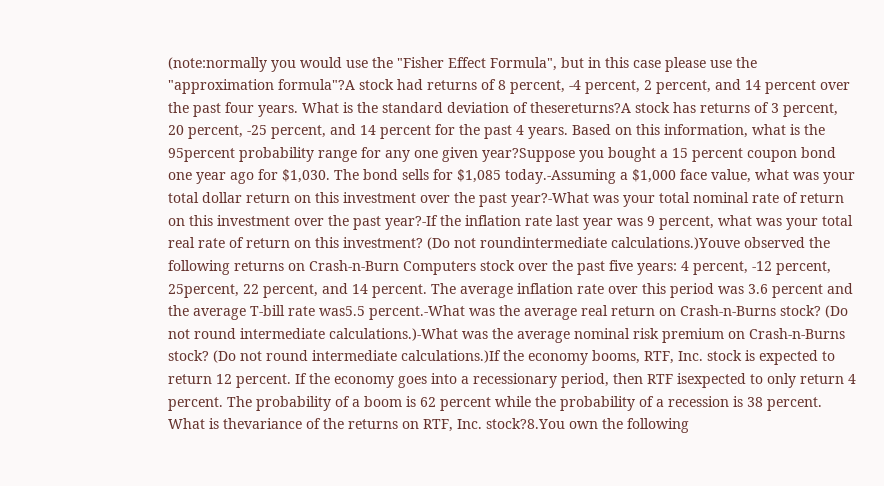(note:normally you would use the "Fisher Effect Formula", but in this case please use the "approximation formula"?A stock had returns of 8 percent, -4 percent, 2 percent, and 14 percent over the past four years. What is the standard deviation of thesereturns?A stock has returns of 3 percent, 20 percent, -25 percent, and 14 percent for the past 4 years. Based on this information, what is the 95percent probability range for any one given year?Suppose you bought a 15 percent coupon bond one year ago for $1,030. The bond sells for $1,085 today.-Assuming a $1,000 face value, what was your total dollar return on this investment over the past year?-What was your total nominal rate of return on this investment over the past year?-If the inflation rate last year was 9 percent, what was your total real rate of return on this investment? (Do not roundintermediate calculations.)Youve observed the following returns on Crash-n-Burn Computers stock over the past five years: 4 percent, -12 percent, 25percent, 22 percent, and 14 percent. The average inflation rate over this period was 3.6 percent and the average T-bill rate was5.5 percent.-What was the average real return on Crash-n-Burns stock? (Do not round intermediate calculations.)-What was the average nominal risk premium on Crash-n-Burns stock? (Do not round intermediate calculations.)If the economy booms, RTF, Inc. stock is expected to return 12 percent. If the economy goes into a recessionary period, then RTF isexpected to only return 4 percent. The probability of a boom is 62 percent while the probability of a recession is 38 percent. What is thevariance of the returns on RTF, Inc. stock?8.You own the following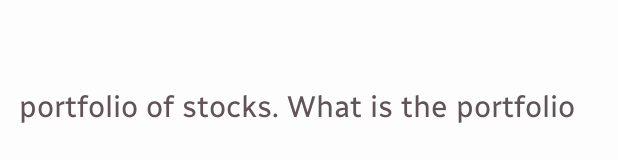portfolio of stocks. What is the portfolio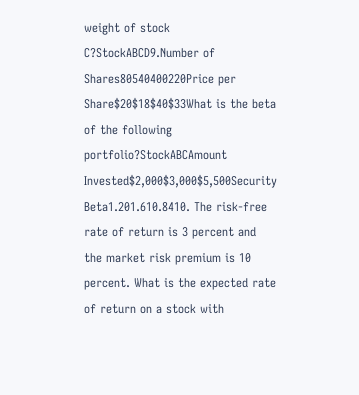weight of stock C?StockABCD9.Number of Shares80540400220Price per Share$20$18$40$33What is the beta of the following portfolio?StockABCAmount Invested$2,000$3,000$5,500Security Beta1.201.610.8410. The risk-free rate of return is 3 percent and the market risk premium is 10 percent. What is the expected rate of return on a stock with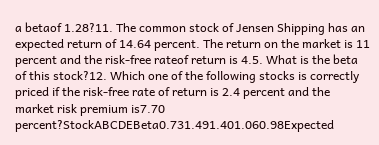a betaof 1.28?11. The common stock of Jensen Shipping has an expected return of 14.64 percent. The return on the market is 11 percent and the risk-free rateof return is 4.5. What is the beta of this stock?12. Which one of the following stocks is correctly priced if the risk-free rate of return is 2.4 percent and the market risk premium is7.70 percent?StockABCDEBeta0.731.491.401.060.98Expected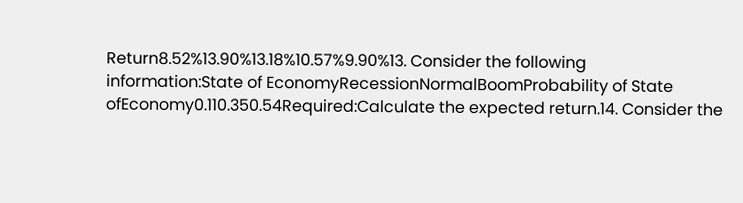Return8.52%13.90%13.18%10.57%9.90%13. Consider the following information:State of EconomyRecessionNormalBoomProbability of State ofEconomy0.110.350.54Required:Calculate the expected return.14. Consider the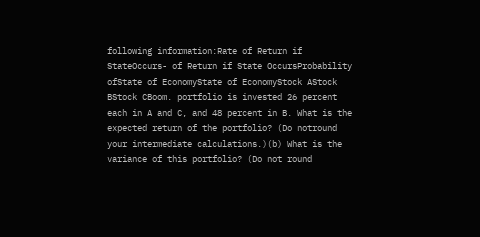following information:Rate of Return if StateOccurs- of Return if State OccursProbability ofState of EconomyState of EconomyStock AStock BStock CBoom. portfolio is invested 26 percent each in A and C, and 48 percent in B. What is the expected return of the portfolio? (Do notround your intermediate calculations.)(b) What is the variance of this portfolio? (Do not round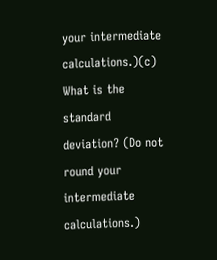your intermediate calculations.)(c) What is the standard deviation? (Do not round your intermediate calculations.)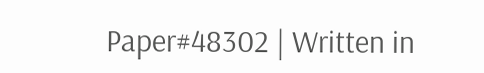Paper#48302 | Written in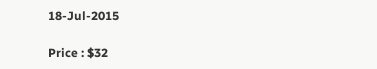18-Jul-2015

Price : $32